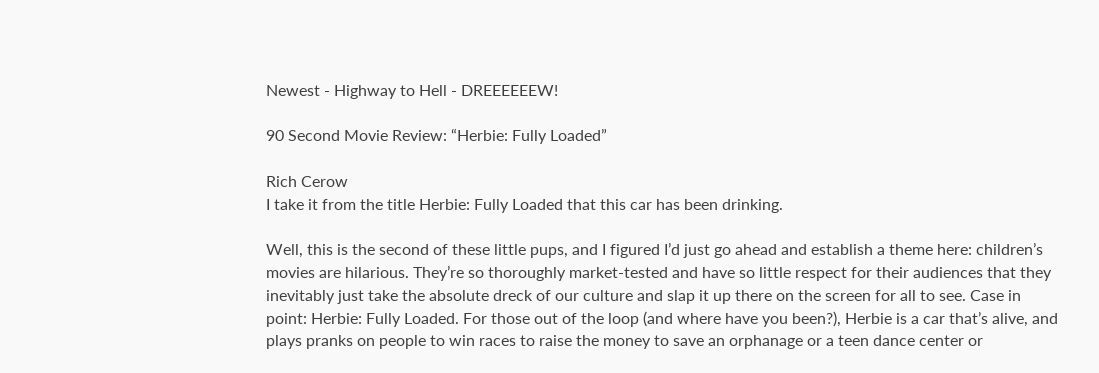Newest - Highway to Hell - DREEEEEEW!

90 Second Movie Review: “Herbie: Fully Loaded”

Rich Cerow
I take it from the title Herbie: Fully Loaded that this car has been drinking.

Well, this is the second of these little pups, and I figured I’d just go ahead and establish a theme here: children’s movies are hilarious. They’re so thoroughly market-tested and have so little respect for their audiences that they inevitably just take the absolute dreck of our culture and slap it up there on the screen for all to see. Case in point: Herbie: Fully Loaded. For those out of the loop (and where have you been?), Herbie is a car that’s alive, and plays pranks on people to win races to raise the money to save an orphanage or a teen dance center or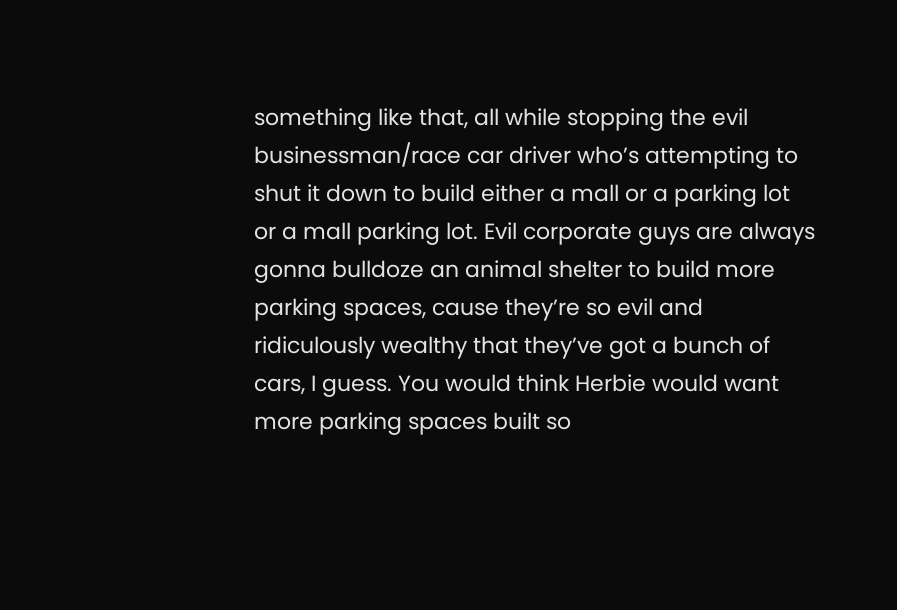something like that, all while stopping the evil businessman/race car driver who’s attempting to shut it down to build either a mall or a parking lot or a mall parking lot. Evil corporate guys are always gonna bulldoze an animal shelter to build more parking spaces, cause they’re so evil and ridiculously wealthy that they’ve got a bunch of cars, I guess. You would think Herbie would want more parking spaces built so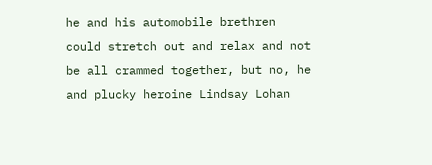he and his automobile brethren could stretch out and relax and not be all crammed together, but no, he and plucky heroine Lindsay Lohan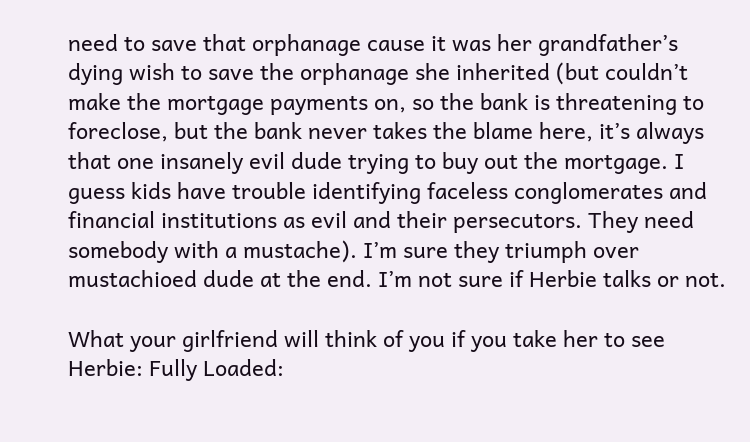need to save that orphanage cause it was her grandfather’s dying wish to save the orphanage she inherited (but couldn’t make the mortgage payments on, so the bank is threatening to foreclose, but the bank never takes the blame here, it’s always that one insanely evil dude trying to buy out the mortgage. I guess kids have trouble identifying faceless conglomerates and financial institutions as evil and their persecutors. They need somebody with a mustache). I’m sure they triumph over mustachioed dude at the end. I’m not sure if Herbie talks or not.

What your girlfriend will think of you if you take her to see Herbie: Fully Loaded: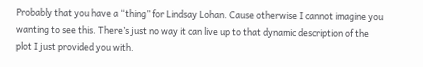Probably that you have a “thing” for Lindsay Lohan. Cause otherwise I cannot imagine you wanting to see this. There’s just no way it can live up to that dynamic description of the plot I just provided you with.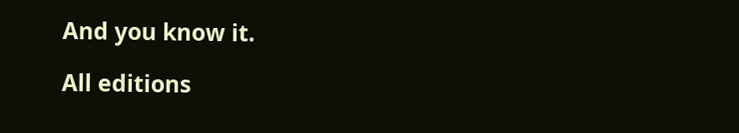And you know it.

All editions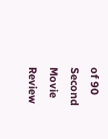of 90 Second Movie Review